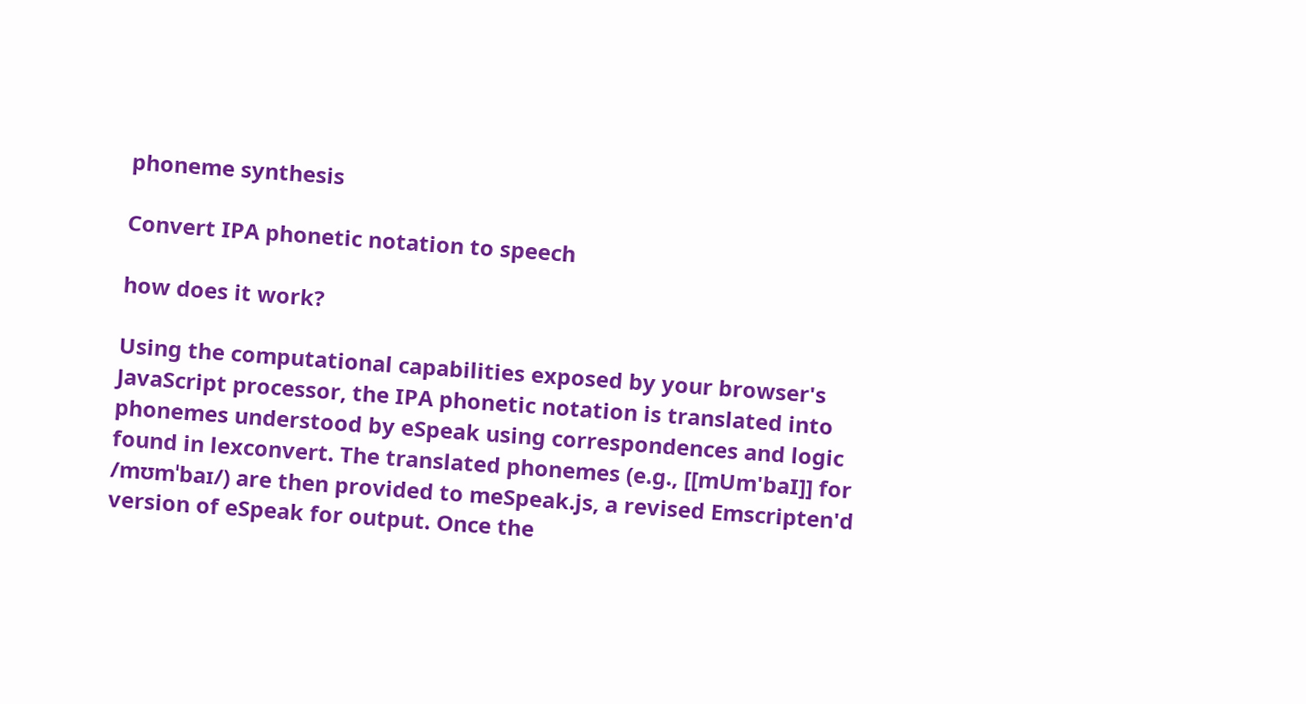phoneme synthesis

Convert IPA phonetic notation to speech

how does it work?

Using the computational capabilities exposed by your browser's JavaScript processor, the IPA phonetic notation is translated into phonemes understood by eSpeak using correspondences and logic found in lexconvert. The translated phonemes (e.g., [[mUm'baI]] for /mʊmˈbaɪ/) are then provided to meSpeak.js, a revised Emscripten'd version of eSpeak for output. Once the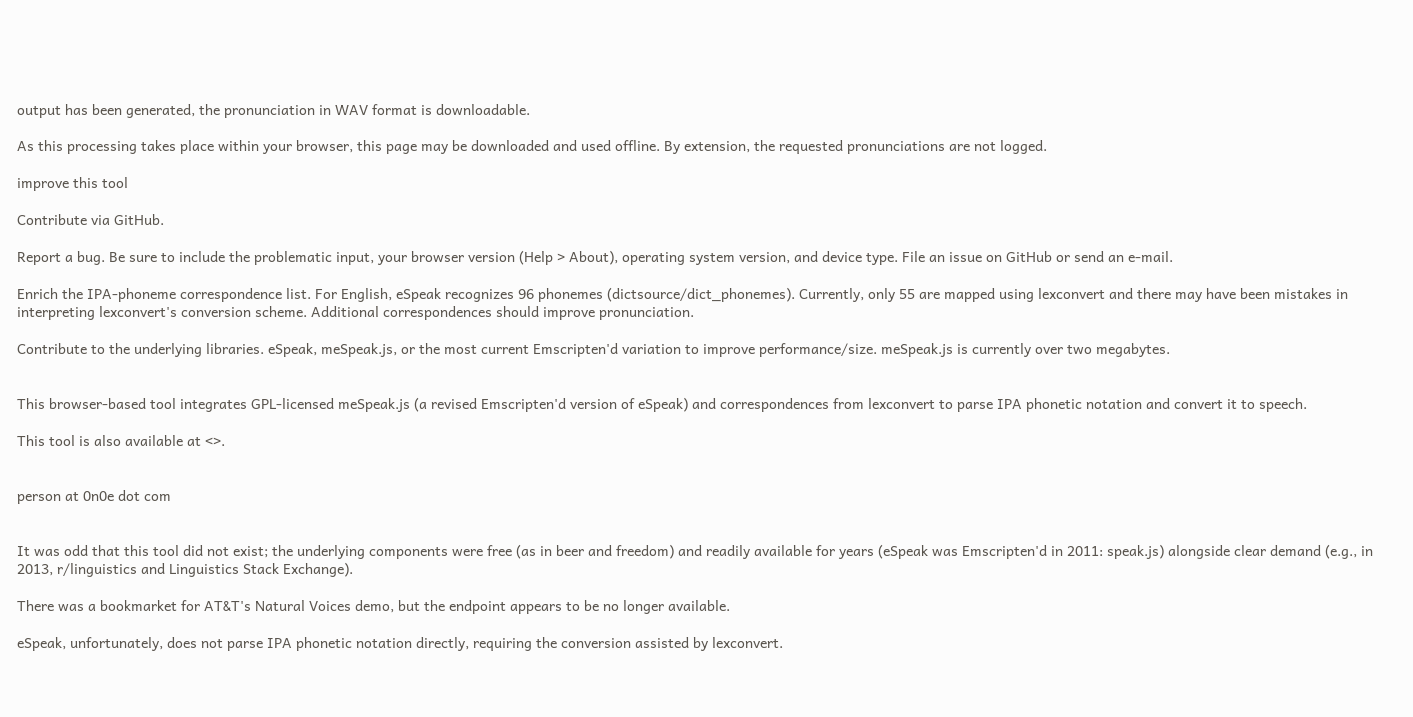output has been generated, the pronunciation in WAV format is downloadable.

As this processing takes place within your browser, this page may be downloaded and used offline. By extension, the requested pronunciations are not logged.

improve this tool

Contribute via GitHub.

Report a bug. Be sure to include the problematic input, your browser version (Help > About), operating system version, and device type. File an issue on GitHub or send an e-mail.

Enrich the IPA-phoneme correspondence list. For English, eSpeak recognizes 96 phonemes (dictsource/dict_phonemes). Currently, only 55 are mapped using lexconvert and there may have been mistakes in interpreting lexconvert's conversion scheme. Additional correspondences should improve pronunciation.

Contribute to the underlying libraries. eSpeak, meSpeak.js, or the most current Emscripten'd variation to improve performance/size. meSpeak.js is currently over two megabytes.


This browser-based tool integrates GPL-licensed meSpeak.js (a revised Emscripten'd version of eSpeak) and correspondences from lexconvert to parse IPA phonetic notation and convert it to speech.

This tool is also available at <>.


person at 0n0e dot com


It was odd that this tool did not exist; the underlying components were free (as in beer and freedom) and readily available for years (eSpeak was Emscripten'd in 2011: speak.js) alongside clear demand (e.g., in 2013, r/linguistics and Linguistics Stack Exchange).

There was a bookmarket for AT&T's Natural Voices demo, but the endpoint appears to be no longer available.

eSpeak, unfortunately, does not parse IPA phonetic notation directly, requiring the conversion assisted by lexconvert.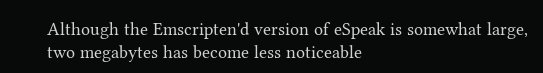Although the Emscripten'd version of eSpeak is somewhat large, two megabytes has become less noticeable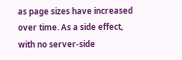as page sizes have increased over time. As a side effect, with no server-side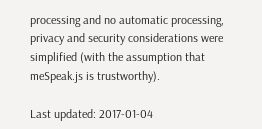processing and no automatic processing, privacy and security considerations were simplified (with the assumption that meSpeak.js is trustworthy).

Last updated: 2017-01-04